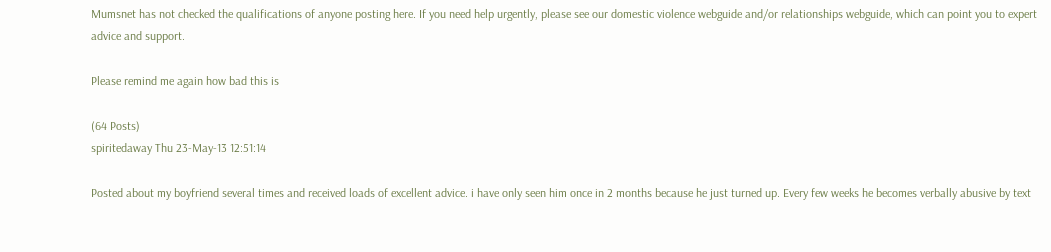Mumsnet has not checked the qualifications of anyone posting here. If you need help urgently, please see our domestic violence webguide and/or relationships webguide, which can point you to expert advice and support.

Please remind me again how bad this is

(64 Posts)
spiritedaway Thu 23-May-13 12:51:14

Posted about my boyfriend several times and received loads of excellent advice. i have only seen him once in 2 months because he just turned up. Every few weeks he becomes verbally abusive by text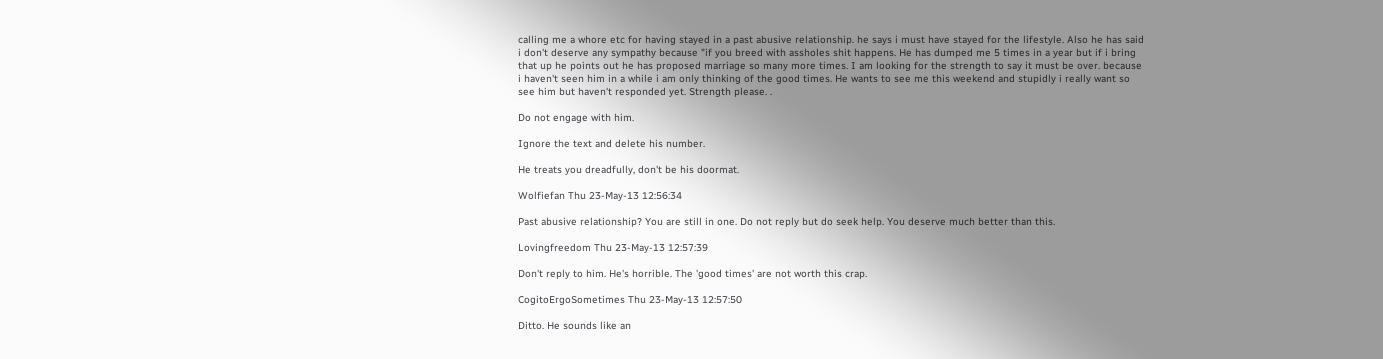calling me a whore etc for having stayed in a past abusive relationship. he says i must have stayed for the lifestyle. Also he has said i don't deserve any sympathy because "if you breed with assholes shit happens. He has dumped me 5 times in a year but if i bring that up he points out he has proposed marriage so many more times. I am looking for the strength to say it must be over. because i haven't seen him in a while i am only thinking of the good times. He wants to see me this weekend and stupidly i really want so see him but haven't responded yet. Strength please. .

Do not engage with him.

Ignore the text and delete his number.

He treats you dreadfully, don't be his doormat.

Wolfiefan Thu 23-May-13 12:56:34

Past abusive relationship? You are still in one. Do not reply but do seek help. You deserve much better than this.

Lovingfreedom Thu 23-May-13 12:57:39

Don't reply to him. He's horrible. The 'good times' are not worth this crap.

CogitoErgoSometimes Thu 23-May-13 12:57:50

Ditto. He sounds like an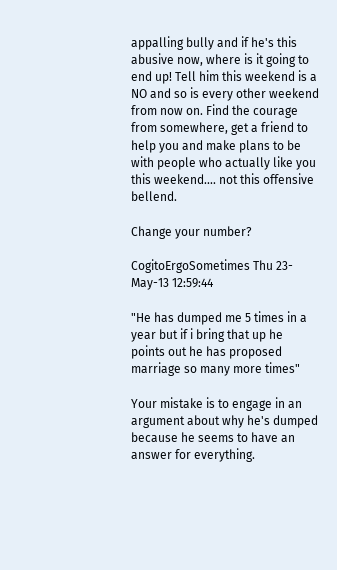appalling bully and if he's this abusive now, where is it going to end up! Tell him this weekend is a NO and so is every other weekend from now on. Find the courage from somewhere, get a friend to help you and make plans to be with people who actually like you this weekend.... not this offensive bellend.

Change your number?

CogitoErgoSometimes Thu 23-May-13 12:59:44

"He has dumped me 5 times in a year but if i bring that up he points out he has proposed marriage so many more times"

Your mistake is to engage in an argument about why he's dumped because he seems to have an answer for everything.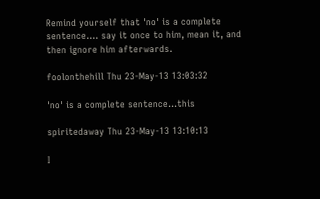Remind yourself that 'no' is a complete sentence.... say it once to him, mean it, and then ignore him afterwards.

foolonthehill Thu 23-May-13 13:03:32

'no' is a complete sentence...this

spiritedaway Thu 23-May-13 13:10:13

I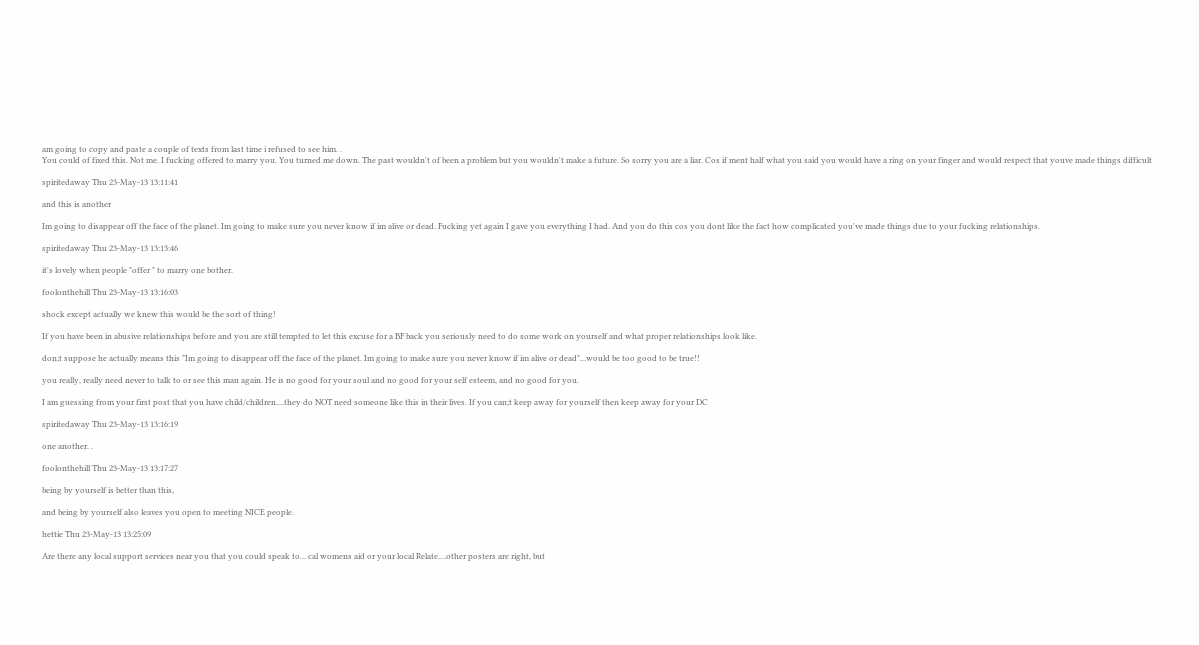am going to copy and paste a couple of texts from last time i refused to see him. .
You could of fixed this. Not me. I fucking offered to marry you. You turned me down. The past wouldn't of been a problem but you wouldn't make a future. So sorry you are a liar. Cos if ment half what you said you would have a ring on your finger and would respect that youve made things difficult

spiritedaway Thu 23-May-13 13:11:41

and this is another

Im going to disappear off the face of the planet. Im going to make sure you never know if im alive or dead. Fucking yet again I gave you everything I had. And you do this cos you dont like the fact how complicated you've made things due to your fucking relationships.

spiritedaway Thu 23-May-13 13:13:46

it's lovely when people "offer " to marry one bother.

foolonthehill Thu 23-May-13 13:16:03

shock except actually we knew this would be the sort of thing!

If you have been in abusive relationships before and you are still tempted to let this excuse for a BF back you seriously need to do some work on yourself and what proper relationships look like.

don;t suppose he actually means this "Im going to disappear off the face of the planet. Im going to make sure you never know if im alive or dead"...would be too good to be true!!

you really, really need never to talk to or see this man again. He is no good for your soul and no good for your self esteem, and no good for you.

I am guessing from your first post that you have child/children....they do NOT need someone like this in their lives. If you can;t keep away for yourself then keep away for your DC

spiritedaway Thu 23-May-13 13:16:19

one another. .

foolonthehill Thu 23-May-13 13:17:27

being by yourself is better than this,

and being by yourself also leaves you open to meeting NICE people.

hettie Thu 23-May-13 13:25:09

Are there any local support services near you that you could speak to... cal womens aid or your local Relate....other posters are right, but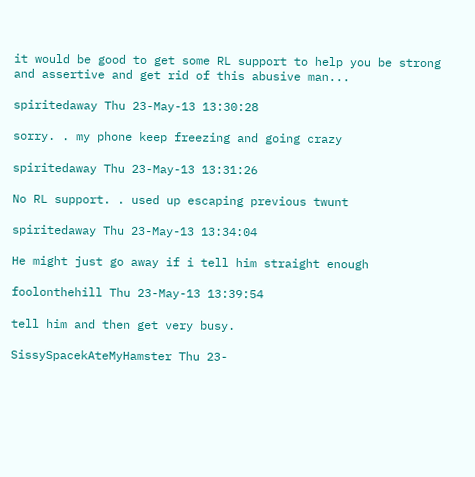it would be good to get some RL support to help you be strong and assertive and get rid of this abusive man...

spiritedaway Thu 23-May-13 13:30:28

sorry. . my phone keep freezing and going crazy

spiritedaway Thu 23-May-13 13:31:26

No RL support. . used up escaping previous twunt

spiritedaway Thu 23-May-13 13:34:04

He might just go away if i tell him straight enough

foolonthehill Thu 23-May-13 13:39:54

tell him and then get very busy.

SissySpacekAteMyHamster Thu 23-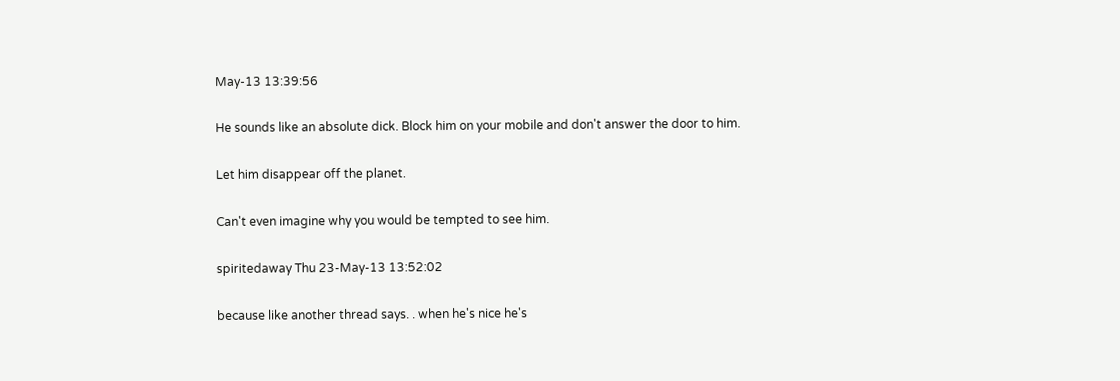May-13 13:39:56

He sounds like an absolute dick. Block him on your mobile and don't answer the door to him.

Let him disappear off the planet.

Can't even imagine why you would be tempted to see him.

spiritedaway Thu 23-May-13 13:52:02

because like another thread says. . when he's nice he's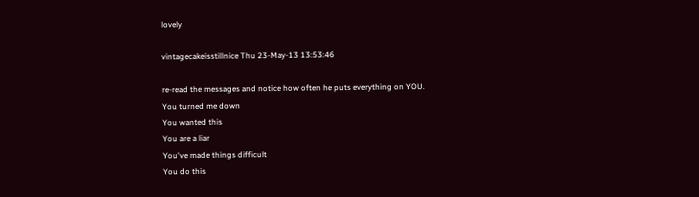lovely

vintagecakeisstillnice Thu 23-May-13 13:53:46

re-read the messages and notice how often he puts everything on YOU.
You turned me down
You wanted this
You are a liar
You've made things difficult
You do this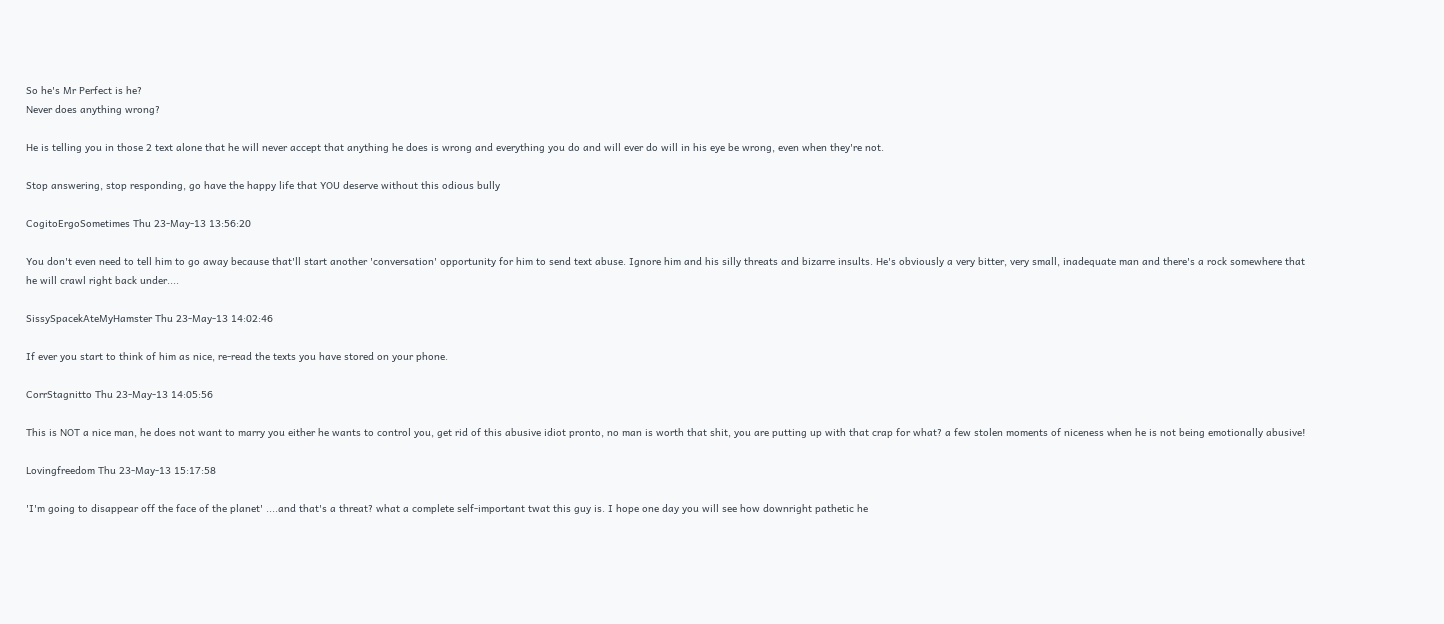So he's Mr Perfect is he?
Never does anything wrong?

He is telling you in those 2 text alone that he will never accept that anything he does is wrong and everything you do and will ever do will in his eye be wrong, even when they're not.

Stop answering, stop responding, go have the happy life that YOU deserve without this odious bully

CogitoErgoSometimes Thu 23-May-13 13:56:20

You don't even need to tell him to go away because that'll start another 'conversation' opportunity for him to send text abuse. Ignore him and his silly threats and bizarre insults. He's obviously a very bitter, very small, inadequate man and there's a rock somewhere that he will crawl right back under....

SissySpacekAteMyHamster Thu 23-May-13 14:02:46

If ever you start to think of him as nice, re-read the texts you have stored on your phone.

CorrStagnitto Thu 23-May-13 14:05:56

This is NOT a nice man, he does not want to marry you either he wants to control you, get rid of this abusive idiot pronto, no man is worth that shit, you are putting up with that crap for what? a few stolen moments of niceness when he is not being emotionally abusive!

Lovingfreedom Thu 23-May-13 15:17:58

'I'm going to disappear off the face of the planet' ....and that's a threat? what a complete self-important twat this guy is. I hope one day you will see how downright pathetic he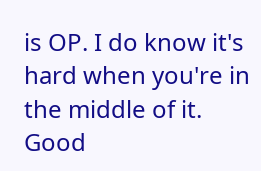is OP. I do know it's hard when you're in the middle of it. Good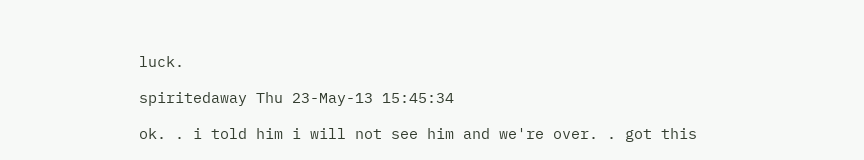luck.

spiritedaway Thu 23-May-13 15:45:34

ok. . i told him i will not see him and we're over. . got this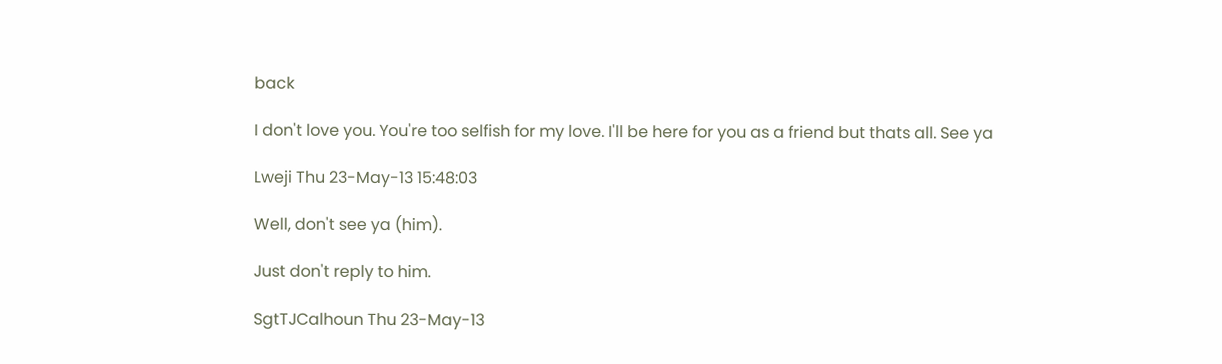back

I don't love you. You're too selfish for my love. I'll be here for you as a friend but thats all. See ya

Lweji Thu 23-May-13 15:48:03

Well, don't see ya (him).

Just don't reply to him.

SgtTJCalhoun Thu 23-May-13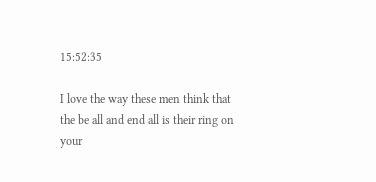15:52:35

I love the way these men think that the be all and end all is their ring on your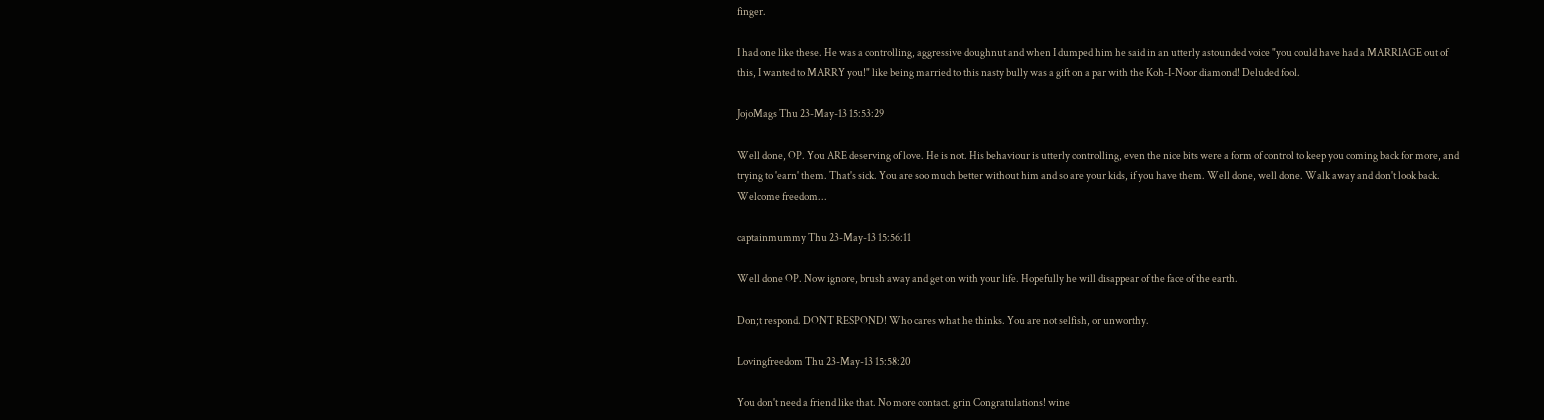finger.

I had one like these. He was a controlling, aggressive doughnut and when I dumped him he said in an utterly astounded voice "you could have had a MARRIAGE out of this, I wanted to MARRY you!" like being married to this nasty bully was a gift on a par with the Koh-I-Noor diamond! Deluded fool.

JojoMags Thu 23-May-13 15:53:29

Well done, OP. You ARE deserving of love. He is not. His behaviour is utterly controlling, even the nice bits were a form of control to keep you coming back for more, and trying to 'earn' them. That's sick. You are soo much better without him and so are your kids, if you have them. Well done, well done. Walk away and don't look back. Welcome freedom...

captainmummy Thu 23-May-13 15:56:11

Well done OP. Now ignore, brush away and get on with your life. Hopefully he will disappear of the face of the earth.

Don;t respond. DONT RESPOND! Who cares what he thinks. You are not selfish, or unworthy.

Lovingfreedom Thu 23-May-13 15:58:20

You don't need a friend like that. No more contact. grin Congratulations! wine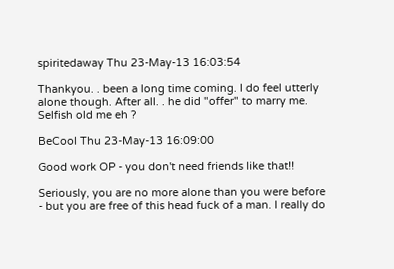spiritedaway Thu 23-May-13 16:03:54

Thankyou. . been a long time coming. I do feel utterly alone though. After all. . he did "offer" to marry me. Selfish old me eh ?

BeCool Thu 23-May-13 16:09:00

Good work OP - you don't need friends like that!!

Seriously, you are no more alone than you were before - but you are free of this head fuck of a man. I really do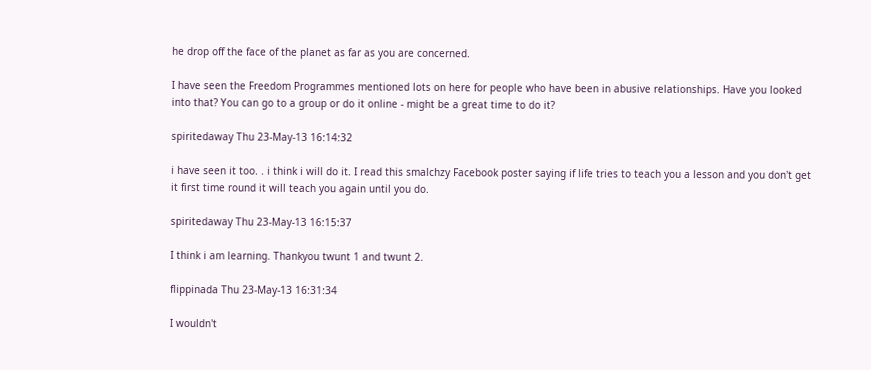he drop off the face of the planet as far as you are concerned.

I have seen the Freedom Programmes mentioned lots on here for people who have been in abusive relationships. Have you looked into that? You can go to a group or do it online - might be a great time to do it?

spiritedaway Thu 23-May-13 16:14:32

i have seen it too. . i think i will do it. I read this smalchzy Facebook poster saying if life tries to teach you a lesson and you don't get it first time round it will teach you again until you do.

spiritedaway Thu 23-May-13 16:15:37

I think i am learning. Thankyou twunt 1 and twunt 2.

flippinada Thu 23-May-13 16:31:34

I wouldn't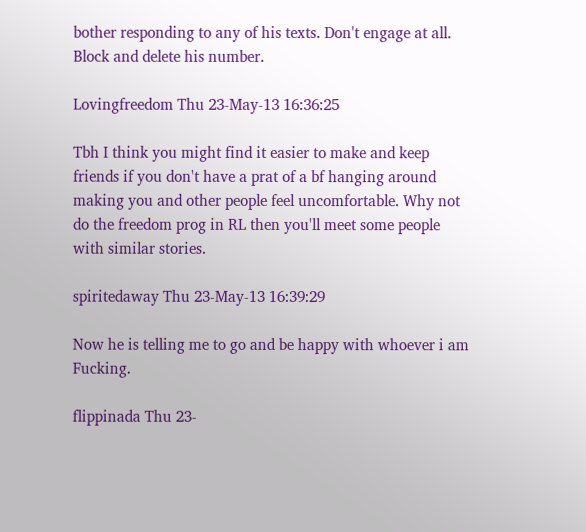bother responding to any of his texts. Don't engage at all. Block and delete his number.

Lovingfreedom Thu 23-May-13 16:36:25

Tbh I think you might find it easier to make and keep friends if you don't have a prat of a bf hanging around making you and other people feel uncomfortable. Why not do the freedom prog in RL then you'll meet some people with similar stories.

spiritedaway Thu 23-May-13 16:39:29

Now he is telling me to go and be happy with whoever i am Fucking.

flippinada Thu 23-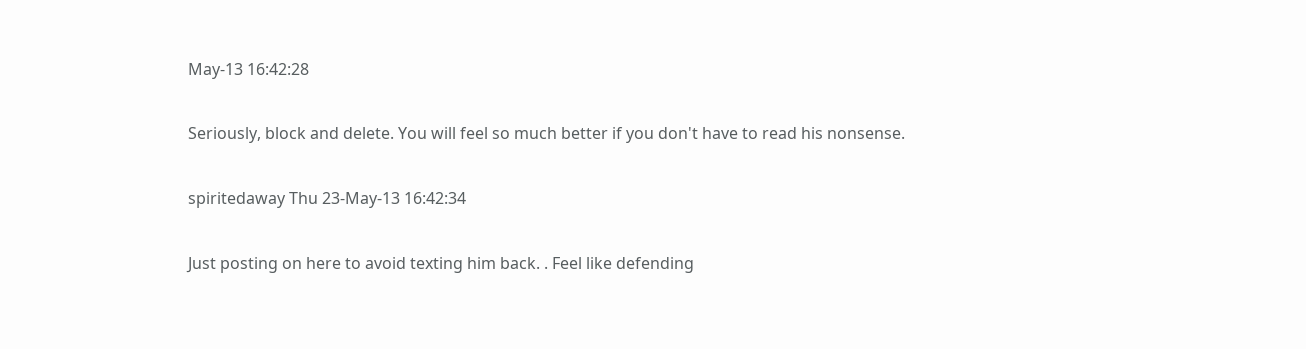May-13 16:42:28

Seriously, block and delete. You will feel so much better if you don't have to read his nonsense.

spiritedaway Thu 23-May-13 16:42:34

Just posting on here to avoid texting him back. . Feel like defending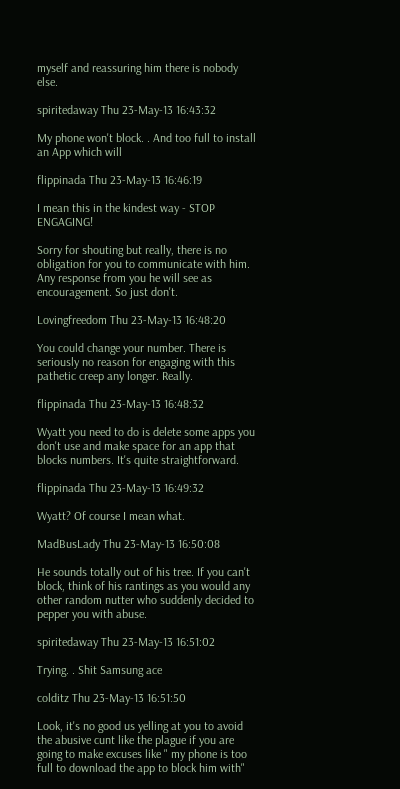myself and reassuring him there is nobody else.

spiritedaway Thu 23-May-13 16:43:32

My phone won't block. . And too full to install an App which will

flippinada Thu 23-May-13 16:46:19

I mean this in the kindest way - STOP ENGAGING!

Sorry for shouting but really, there is no obligation for you to communicate with him. Any response from you he will see as encouragement. So just don't.

Lovingfreedom Thu 23-May-13 16:48:20

You could change your number. There is seriously no reason for engaging with this pathetic creep any longer. Really.

flippinada Thu 23-May-13 16:48:32

Wyatt you need to do is delete some apps you don't use and make space for an app that blocks numbers. It's quite straightforward.

flippinada Thu 23-May-13 16:49:32

Wyatt? Of course I mean what.

MadBusLady Thu 23-May-13 16:50:08

He sounds totally out of his tree. If you can't block, think of his rantings as you would any other random nutter who suddenly decided to pepper you with abuse.

spiritedaway Thu 23-May-13 16:51:02

Trying. . Shit Samsung ace

colditz Thu 23-May-13 16:51:50

Look, it's no good us yelling at you to avoid the abusive cunt like the plague if you are going to make excuses like " my phone is too full to download the app to block him with"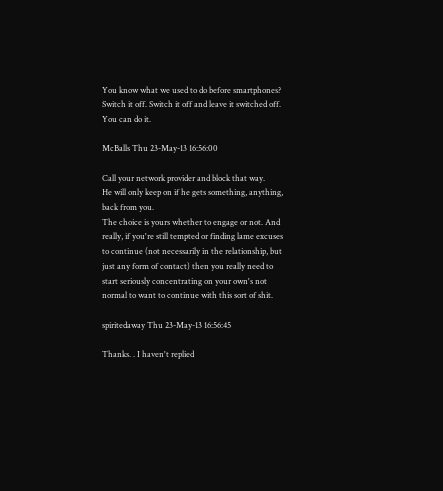You know what we used to do before smartphones? Switch it off. Switch it off and leave it switched off. You can do it.

McBalls Thu 23-May-13 16:56:00

Call your network provider and block that way.
He will only keep on if he gets something, anything, back from you.
The choice is yours whether to engage or not. And really, if you're still tempted or finding lame excuses to continue (not necessarily in the relationship, but just any form of contact) then you really need to start seriously concentrating on your own's not normal to want to continue with this sort of shit.

spiritedaway Thu 23-May-13 16:56:45

Thanks. . I haven't replied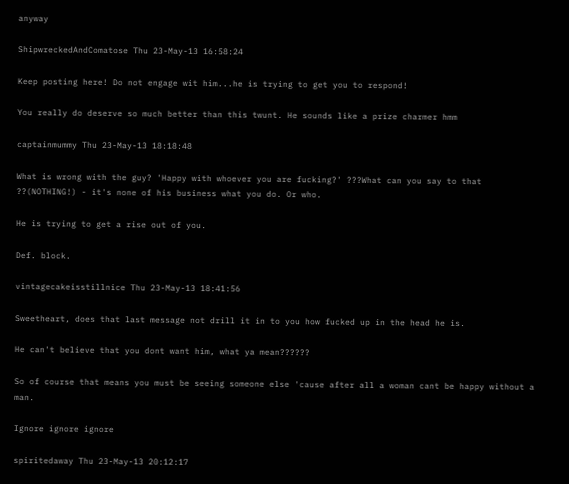anyway

ShipwreckedAndComatose Thu 23-May-13 16:58:24

Keep posting here! Do not engage wit him...he is trying to get you to respond!

You really do deserve so much better than this twunt. He sounds like a prize charmer hmm

captainmummy Thu 23-May-13 18:18:48

What is wrong with the guy? 'Happy with whoever you are fucking?' ???What can you say to that ??(NOTHING!) - it's none of his business what you do. Or who.

He is trying to get a rise out of you.

Def. block.

vintagecakeisstillnice Thu 23-May-13 18:41:56

Sweetheart, does that last message not drill it in to you how fucked up in the head he is.

He can't believe that you dont want him, what ya mean??????

So of course that means you must be seeing someone else 'cause after all a woman cant be happy without a man.

Ignore ignore ignore

spiritedaway Thu 23-May-13 20:12:17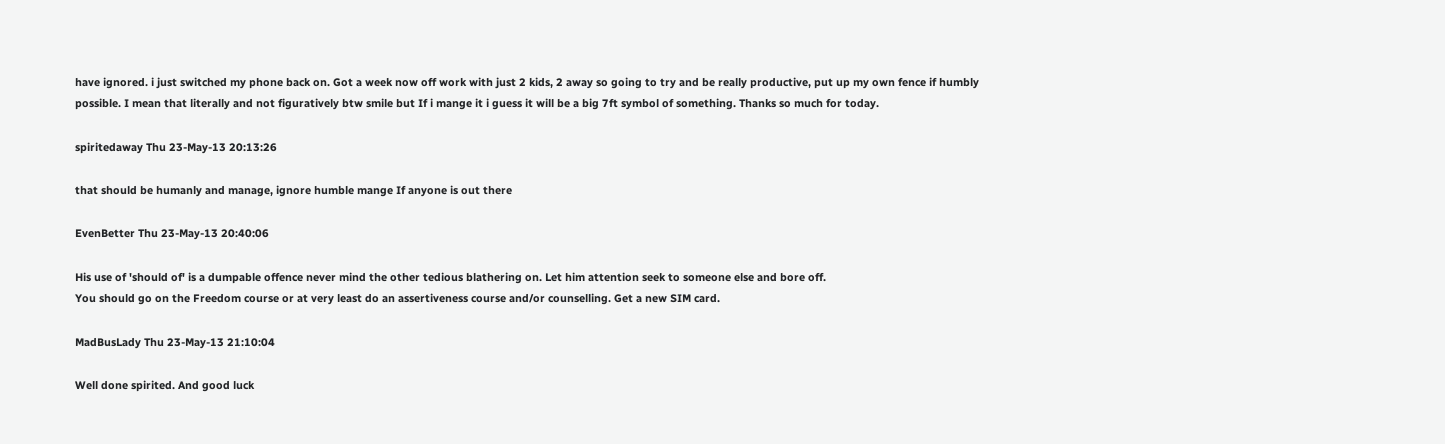have ignored. i just switched my phone back on. Got a week now off work with just 2 kids, 2 away so going to try and be really productive, put up my own fence if humbly possible. I mean that literally and not figuratively btw smile but If i mange it i guess it will be a big 7ft symbol of something. Thanks so much for today.

spiritedaway Thu 23-May-13 20:13:26

that should be humanly and manage, ignore humble mange If anyone is out there

EvenBetter Thu 23-May-13 20:40:06

His use of 'should of' is a dumpable offence never mind the other tedious blathering on. Let him attention seek to someone else and bore off.
You should go on the Freedom course or at very least do an assertiveness course and/or counselling. Get a new SIM card.

MadBusLady Thu 23-May-13 21:10:04

Well done spirited. And good luck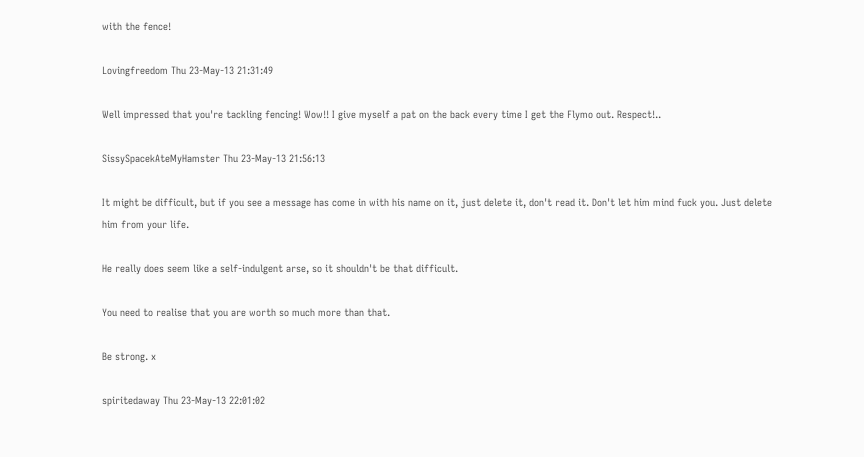with the fence!

Lovingfreedom Thu 23-May-13 21:31:49

Well impressed that you're tackling fencing! Wow!! I give myself a pat on the back every time I get the Flymo out. Respect!..

SissySpacekAteMyHamster Thu 23-May-13 21:56:13

It might be difficult, but if you see a message has come in with his name on it, just delete it, don't read it. Don't let him mind fuck you. Just delete him from your life.

He really does seem like a self-indulgent arse, so it shouldn't be that difficult.

You need to realise that you are worth so much more than that.

Be strong. x

spiritedaway Thu 23-May-13 22:01:02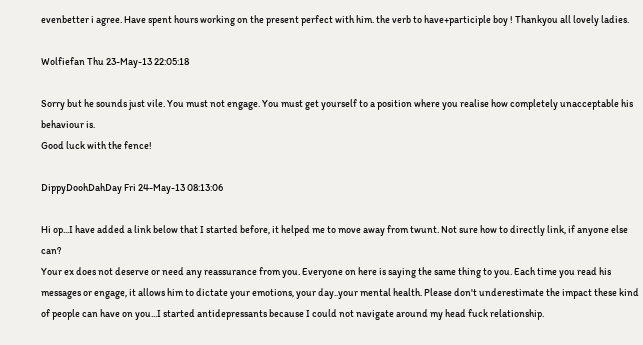evenbetter i agree. Have spent hours working on the present perfect with him. the verb to have+participle boy ! Thankyou all lovely ladies.

Wolfiefan Thu 23-May-13 22:05:18

Sorry but he sounds just vile. You must not engage. You must get yourself to a position where you realise how completely unacceptable his behaviour is.
Good luck with the fence!

DippyDoohDahDay Fri 24-May-13 08:13:06

Hi op...I have added a link below that I started before, it helped me to move away from twunt. Not sure how to directly link, if anyone else can?
Your ex does not deserve or need any reassurance from you. Everyone on here is saying the same thing to you. Each time you read his messages or engage, it allows him to dictate your emotions, your day..your mental health. Please don't underestimate the impact these kind of people can have on you...I started antidepressants because I could not navigate around my head fuck relationship.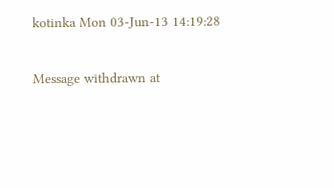kotinka Mon 03-Jun-13 14:19:28

Message withdrawn at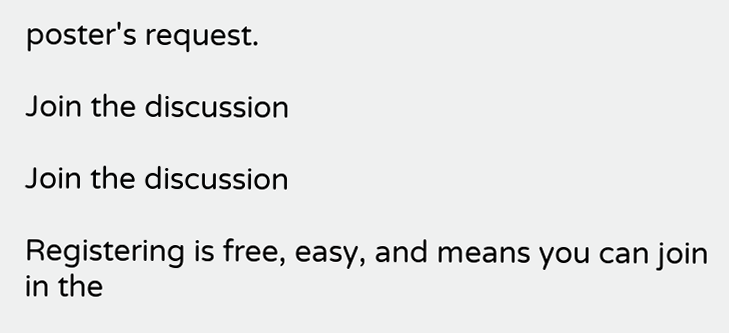poster's request.

Join the discussion

Join the discussion

Registering is free, easy, and means you can join in the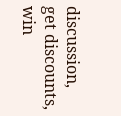discussion, get discounts, win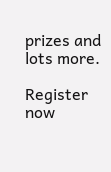prizes and lots more.

Register now